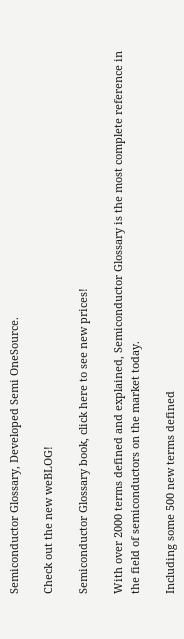Semiconductor Glossary, Developed Semi OneSource.

Check out the new weBLOG!

Semiconductor Glossary book, click here to see new prices!

With over 2000 terms defined and explained, Semiconductor Glossary is the most complete reference in the field of semiconductors on the market today.

Including some 500 new terms defined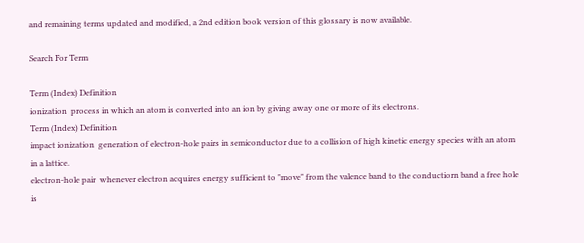and remaining terms updated and modified, a 2nd edition book version of this glossary is now available.

Search For Term

Term (Index) Definition
ionization  process in which an atom is converted into an ion by giving away one or more of its electrons.
Term (Index) Definition
impact ionization  generation of electron-hole pairs in semiconductor due to a collision of high kinetic energy species with an atom in a lattice.
electron-hole pair  whenever electron acquires energy sufficient to "move" from the valence band to the conductiorn band a free hole is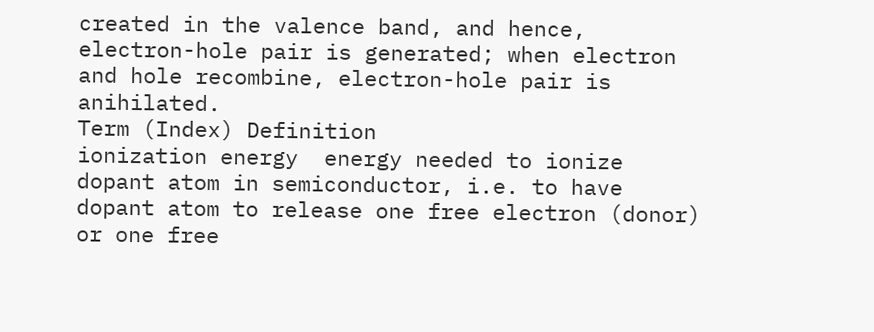created in the valence band, and hence, electron-hole pair is generated; when electron and hole recombine, electron-hole pair is anihilated.
Term (Index) Definition
ionization energy  energy needed to ionize dopant atom in semiconductor, i.e. to have dopant atom to release one free electron (donor) or one free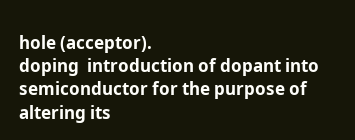hole (acceptor).
doping  introduction of dopant into semiconductor for the purpose of altering its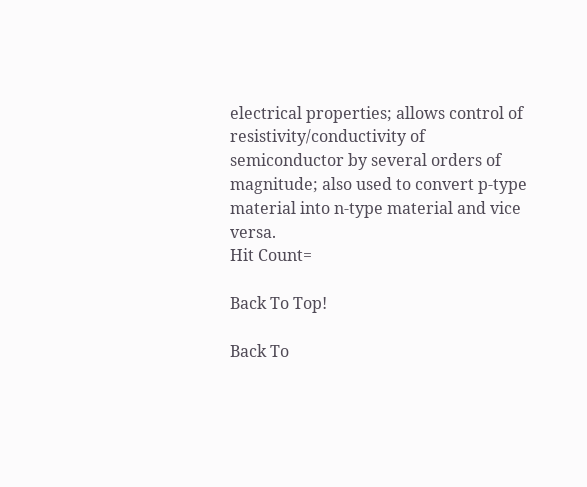electrical properties; allows control of resistivity/conductivity of semiconductor by several orders of magnitude; also used to convert p-type material into n-type material and vice versa.
Hit Count=

Back To Top!

Back To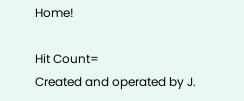Home!

Hit Count=
Created and operated by J.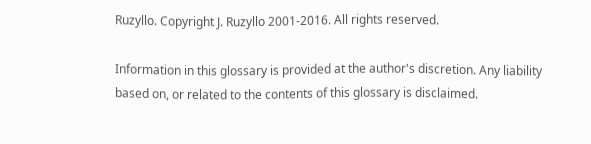Ruzyllo. Copyright J. Ruzyllo 2001-2016. All rights reserved.

Information in this glossary is provided at the author's discretion. Any liability based on, or related to the contents of this glossary is disclaimed.